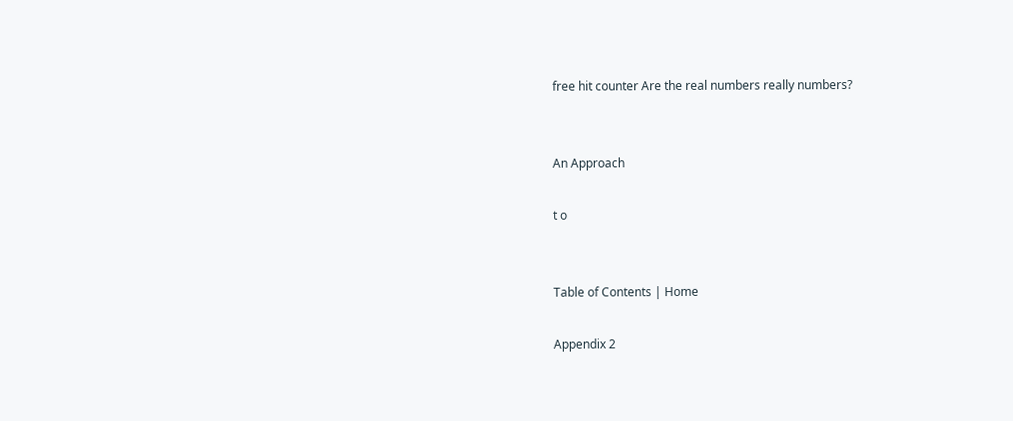free hit counter Are the real numbers really numbers?


An Approach

t o


Table of Contents | Home

Appendix 2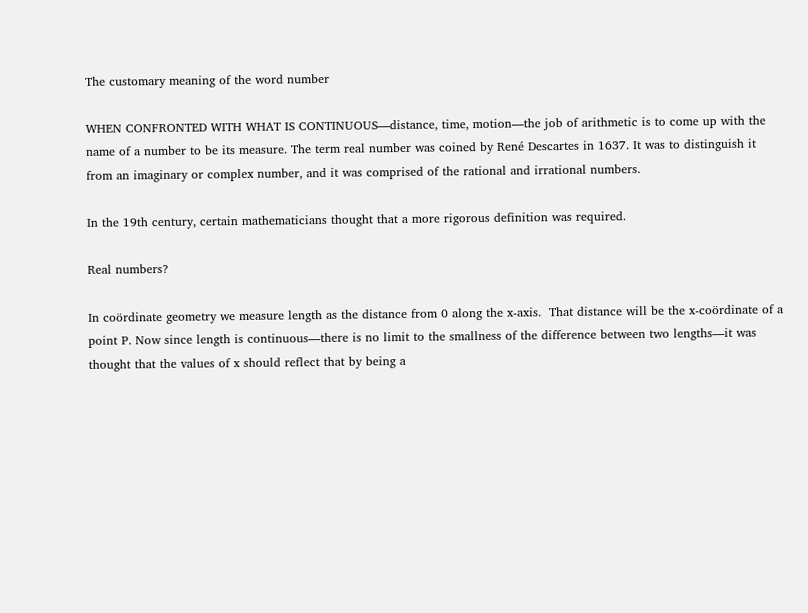The customary meaning of the word number

WHEN CONFRONTED WITH WHAT IS CONTINUOUS—distance, time, motion—the job of arithmetic is to come up with the name of a number to be its measure. The term real number was coined by René Descartes in 1637. It was to distinguish it from an imaginary or complex number, and it was comprised of the rational and irrational numbers.

In the 19th century, certain mathematicians thought that a more rigorous definition was required.

Real numbers?

In coördinate geometry we measure length as the distance from 0 along the x-axis.  That distance will be the x-coördinate of a point P. Now since length is continuous—there is no limit to the smallness of the difference between two lengths—it was thought that the values of x should reflect that by being a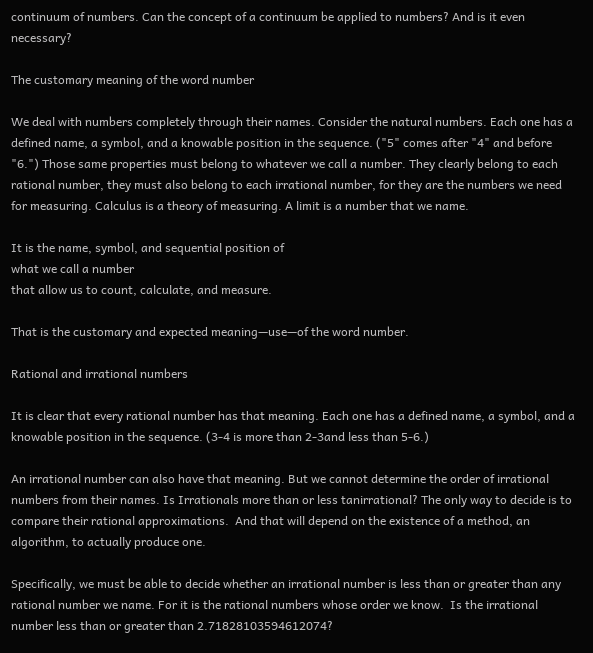continuum of numbers. Can the concept of a continuum be applied to numbers? And is it even necessary?

The customary meaning of the word number

We deal with numbers completely through their names. Consider the natural numbers. Each one has a defined name, a symbol, and a knowable position in the sequence. ("5" comes after "4" and before "6.") Those same properties must belong to whatever we call a number. They clearly belong to each rational number, they must also belong to each irrational number, for they are the numbers we need for measuring. Calculus is a theory of measuring. A limit is a number that we name.

It is the name, symbol, and sequential position of
what we call a number
that allow us to count, calculate, and measure.

That is the customary and expected meaning—use—of the word number.

Rational and irrational numbers

It is clear that every rational number has that meaning. Each one has a defined name, a symbol, and a knowable position in the sequence. (3-4 is more than 2-3and less than 5-6.)

An irrational number can also have that meaning. But we cannot determine the order of irrational numbers from their names. Is Irrationals more than or less tanirrational? The only way to decide is to compare their rational approximations.  And that will depend on the existence of a method, an algorithm, to actually produce one.

Specifically, we must be able to decide whether an irrational number is less than or greater than any rational number we name. For it is the rational numbers whose order we know.  Is the irrational number less than or greater than 2.71828103594612074?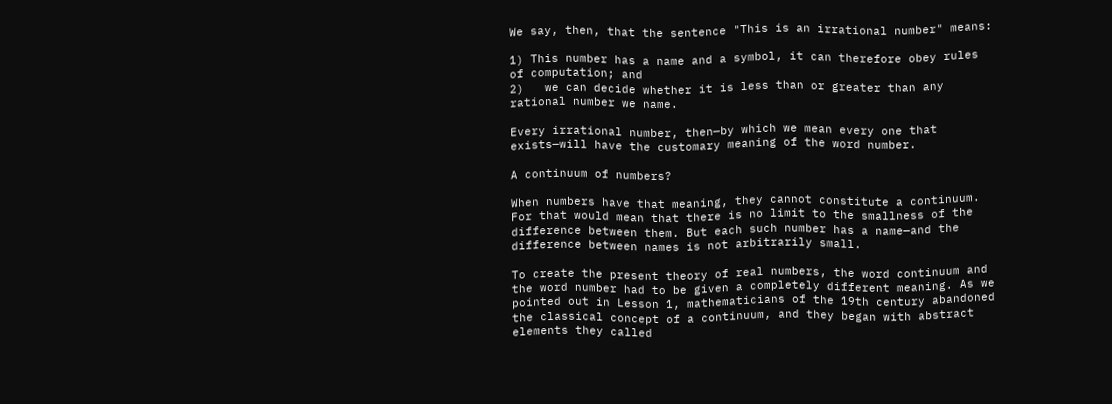We say, then, that the sentence "This is an irrational number" means:

1) This number has a name and a symbol, it can therefore obey rules of computation; and
2)   we can decide whether it is less than or greater than any rational number we name.

Every irrational number, then—by which we mean every one that exists—will have the customary meaning of the word number.

A continuum of numbers?

When numbers have that meaning, they cannot constitute a continuum. For that would mean that there is no limit to the smallness of the difference between them. But each such number has a name—and the difference between names is not arbitrarily small.

To create the present theory of real numbers, the word continuum and the word number had to be given a completely different meaning. As we pointed out in Lesson 1, mathematicians of the 19th century abandoned the classical concept of a continuum, and they began with abstract elements they called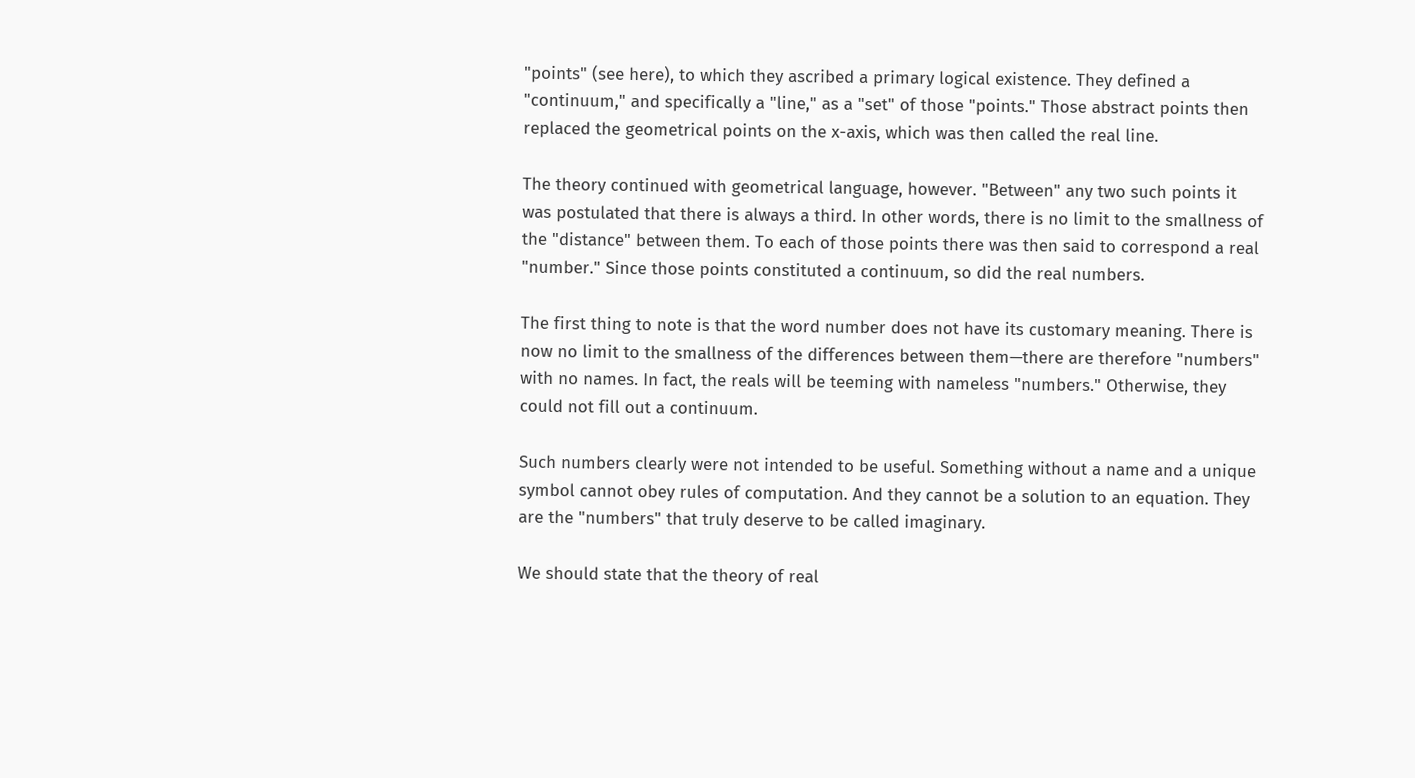"points" (see here), to which they ascribed a primary logical existence. They defined a "continuum," and specifically a "line," as a "set" of those "points." Those abstract points then replaced the geometrical points on the x-axis, which was then called the real line.

The theory continued with geometrical language, however. "Between" any two such points it was postulated that there is always a third. In other words, there is no limit to the smallness of the "distance" between them. To each of those points there was then said to correspond a real "number." Since those points constituted a continuum, so did the real numbers.

The first thing to note is that the word number does not have its customary meaning. There is now no limit to the smallness of the differences between them—there are therefore "numbers" with no names. In fact, the reals will be teeming with nameless "numbers." Otherwise, they could not fill out a continuum.

Such numbers clearly were not intended to be useful. Something without a name and a unique symbol cannot obey rules of computation. And they cannot be a solution to an equation. They are the "numbers" that truly deserve to be called imaginary.

We should state that the theory of real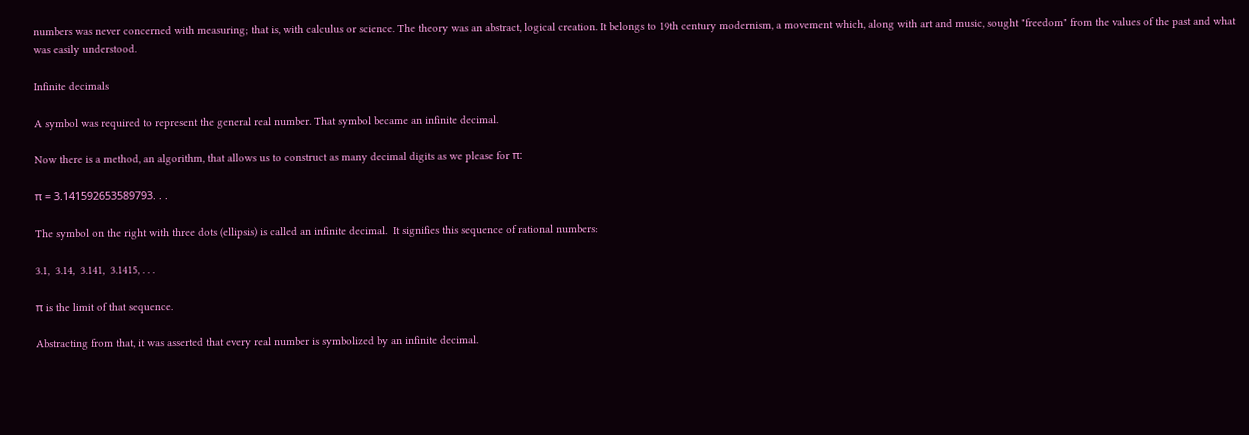numbers was never concerned with measuring; that is, with calculus or science. The theory was an abstract, logical creation. It belongs to 19th century modernism, a movement which, along with art and music, sought "freedom" from the values of the past and what was easily understood.

Infinite decimals

A symbol was required to represent the general real number. That symbol became an infinite decimal.

Now there is a method, an algorithm, that allows us to construct as many decimal digits as we please for π:

π = 3.141592653589793. . .

The symbol on the right with three dots (ellipsis) is called an infinite decimal.  It signifies this sequence of rational numbers:

3.1,  3.14,  3.141,  3.1415, . . .

π is the limit of that sequence.

Abstracting from that, it was asserted that every real number is symbolized by an infinite decimal.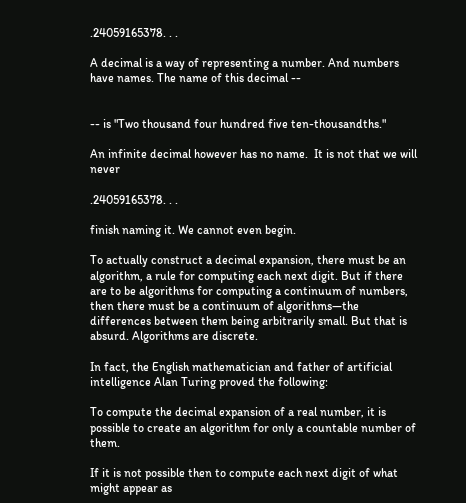.24059165378. . .

A decimal is a way of representing a number. And numbers have names. The name of this decimal --


-- is "Two thousand four hundred five ten-thousandths."

An infinite decimal however has no name.  It is not that we will never

.24059165378. . .

finish naming it. We cannot even begin.

To actually construct a decimal expansion, there must be an algorithm, a rule for computing each next digit. But if there are to be algorithms for computing a continuum of numbers, then there must be a continuum of algorithms—the differences between them being arbitrarily small. But that is absurd. Algorithms are discrete.

In fact, the English mathematician and father of artificial intelligence Alan Turing proved the following:

To compute the decimal expansion of a real number, it is possible to create an algorithm for only a countable number of them.

If it is not possible then to compute each next digit of what might appear as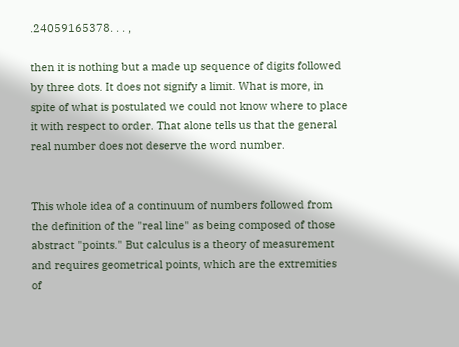.24059165378. . . ,

then it is nothing but a made up sequence of digits followed by three dots. It does not signify a limit. What is more, in spite of what is postulated we could not know where to place it with respect to order. That alone tells us that the general real number does not deserve the word number.


This whole idea of a continuum of numbers followed from the definition of the "real line" as being composed of those abstract "points." But calculus is a theory of measurement and requires geometrical points, which are the extremities of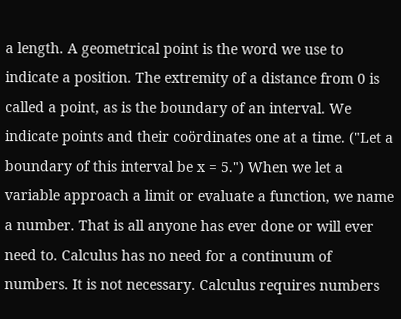a length. A geometrical point is the word we use to indicate a position. The extremity of a distance from 0 is called a point, as is the boundary of an interval. We indicate points and their coördinates one at a time. ("Let a boundary of this interval be x = 5.") When we let a variable approach a limit or evaluate a function, we name a number. That is all anyone has ever done or will ever need to. Calculus has no need for a continuum of numbers. It is not necessary. Calculus requires numbers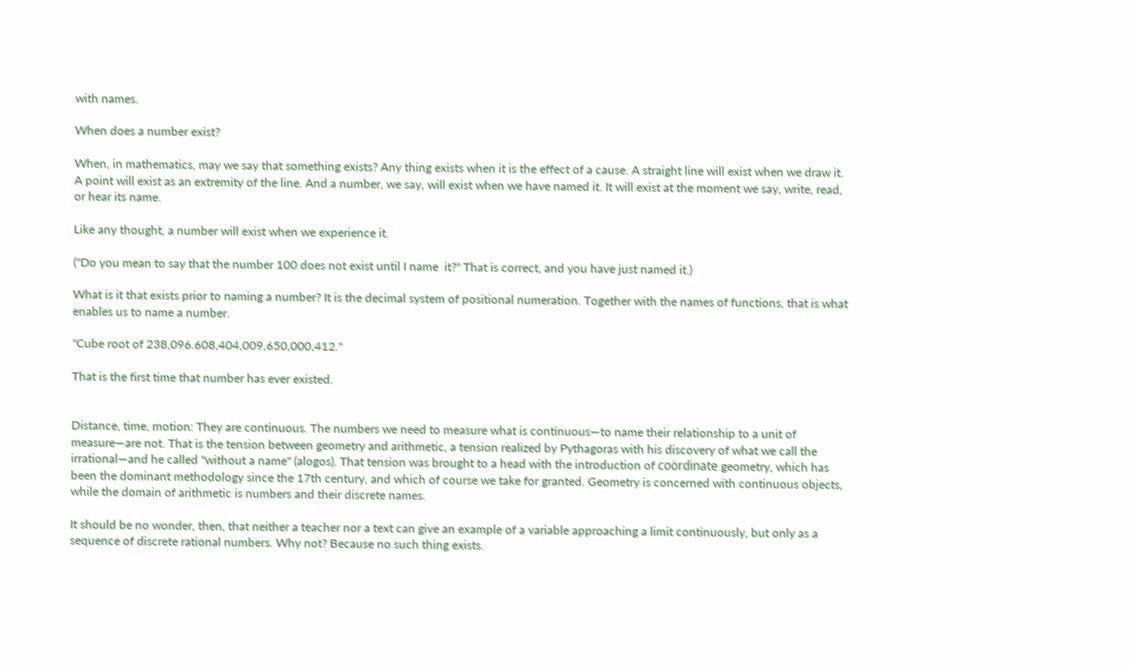with names.

When does a number exist?

When, in mathematics, may we say that something exists? Any thing exists when it is the effect of a cause. A straight line will exist when we draw it. A point will exist as an extremity of the line. And a number, we say, will exist when we have named it. It will exist at the moment we say, write, read, or hear its name.

Like any thought, a number will exist when we experience it.

("Do you mean to say that the number 100 does not exist until I name  it?" That is correct, and you have just named it.)

What is it that exists prior to naming a number? It is the decimal system of positional numeration. Together with the names of functions, that is what enables us to name a number.

"Cube root of 238,096.608,404,009,650,000,412."

That is the first time that number has ever existed.


Distance, time, motion: They are continuous. The numbers we need to measure what is continuous—to name their relationship to a unit of measure—are not. That is the tension between geometry and arithmetic, a tension realized by Pythagoras with his discovery of what we call the irrational—and he called "without a name" (alogos). That tension was brought to a head with the introduction of coördinate geometry, which has been the dominant methodology since the 17th century, and which of course we take for granted. Geometry is concerned with continuous objects, while the domain of arithmetic is numbers and their discrete names.

It should be no wonder, then, that neither a teacher nor a text can give an example of a variable approaching a limit continuously, but only as a sequence of discrete rational numbers. Why not? Because no such thing exists.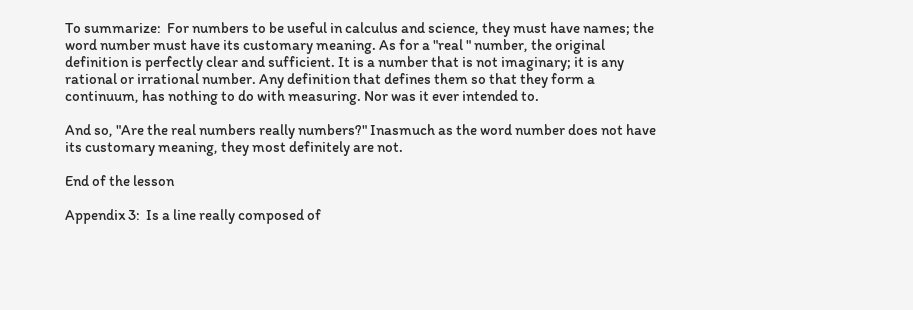To summarize:  For numbers to be useful in calculus and science, they must have names; the word number must have its customary meaning. As for a "real " number, the original definition is perfectly clear and sufficient. It is a number that is not imaginary; it is any rational or irrational number. Any definition that defines them so that they form a continuum, has nothing to do with measuring. Nor was it ever intended to.

And so, "Are the real numbers really numbers?" Inasmuch as the word number does not have its customary meaning, they most definitely are not.

End of the lesson

Appendix 3:  Is a line really composed of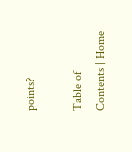points?

Table of Contents | Home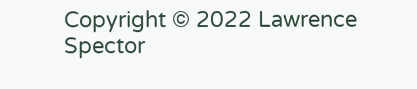Copyright © 2022 Lawrence Spector